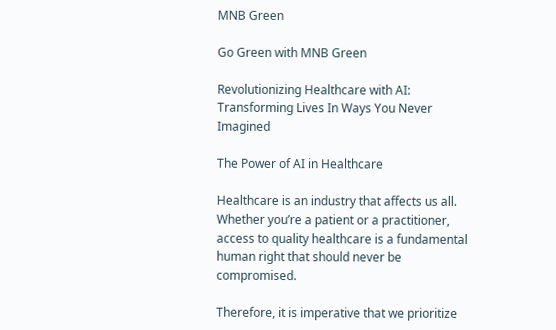MNB Green

Go Green with MNB Green

Revolutionizing Healthcare with AI: Transforming Lives In Ways You Never Imagined

The Power of AI in Healthcare

Healthcare is an industry that affects us all. Whether you’re a patient or a practitioner, access to quality healthcare is a fundamental human right that should never be compromised.

Therefore, it is imperative that we prioritize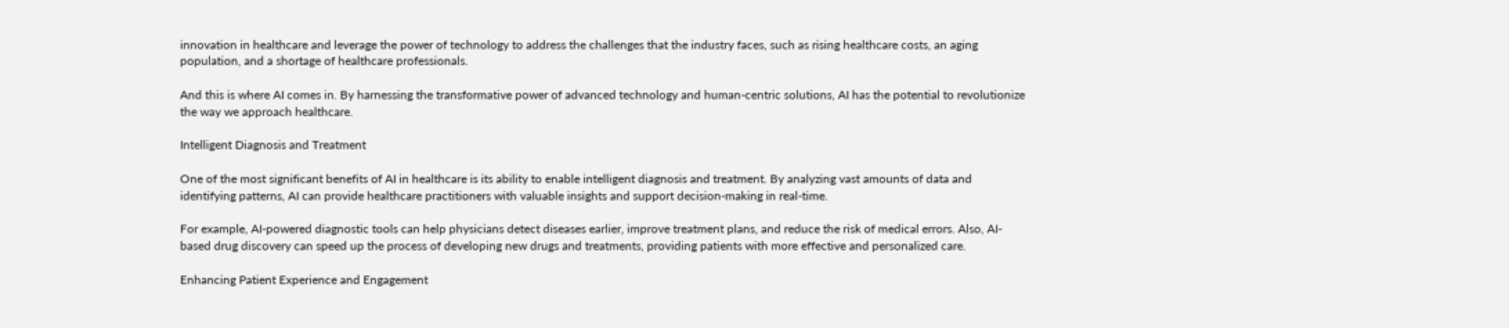innovation in healthcare and leverage the power of technology to address the challenges that the industry faces, such as rising healthcare costs, an aging population, and a shortage of healthcare professionals.

And this is where AI comes in. By harnessing the transformative power of advanced technology and human-centric solutions, AI has the potential to revolutionize the way we approach healthcare.

Intelligent Diagnosis and Treatment

One of the most significant benefits of AI in healthcare is its ability to enable intelligent diagnosis and treatment. By analyzing vast amounts of data and identifying patterns, AI can provide healthcare practitioners with valuable insights and support decision-making in real-time.

For example, AI-powered diagnostic tools can help physicians detect diseases earlier, improve treatment plans, and reduce the risk of medical errors. Also, AI-based drug discovery can speed up the process of developing new drugs and treatments, providing patients with more effective and personalized care.

Enhancing Patient Experience and Engagement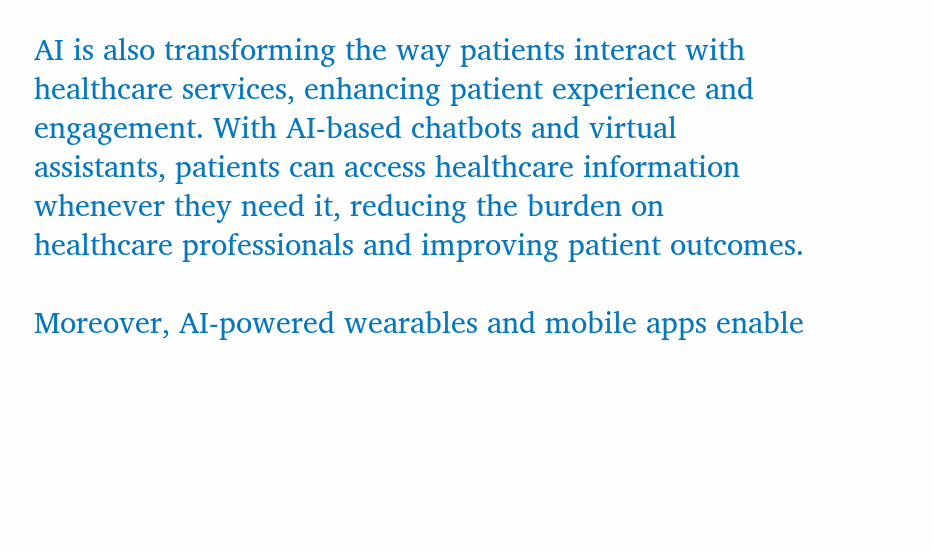AI is also transforming the way patients interact with healthcare services, enhancing patient experience and engagement. With AI-based chatbots and virtual assistants, patients can access healthcare information whenever they need it, reducing the burden on healthcare professionals and improving patient outcomes.

Moreover, AI-powered wearables and mobile apps enable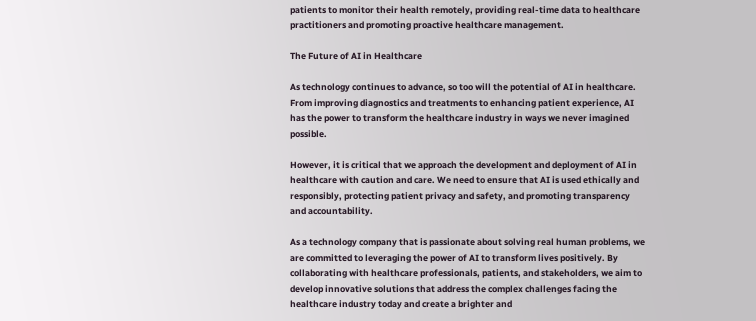patients to monitor their health remotely, providing real-time data to healthcare practitioners and promoting proactive healthcare management.

The Future of AI in Healthcare

As technology continues to advance, so too will the potential of AI in healthcare. From improving diagnostics and treatments to enhancing patient experience, AI has the power to transform the healthcare industry in ways we never imagined possible.

However, it is critical that we approach the development and deployment of AI in healthcare with caution and care. We need to ensure that AI is used ethically and responsibly, protecting patient privacy and safety, and promoting transparency and accountability.

As a technology company that is passionate about solving real human problems, we are committed to leveraging the power of AI to transform lives positively. By collaborating with healthcare professionals, patients, and stakeholders, we aim to develop innovative solutions that address the complex challenges facing the healthcare industry today and create a brighter and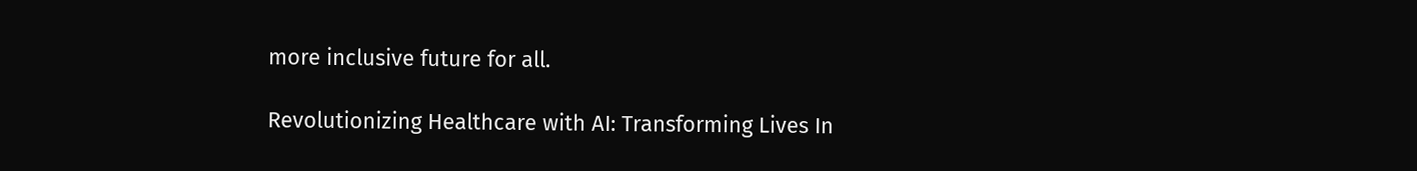more inclusive future for all.

Revolutionizing Healthcare with AI: Transforming Lives In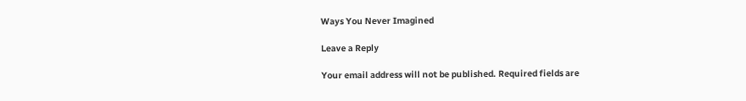Ways You Never Imagined

Leave a Reply

Your email address will not be published. Required fields are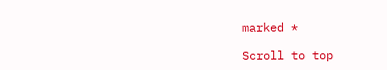marked *

Scroll to top